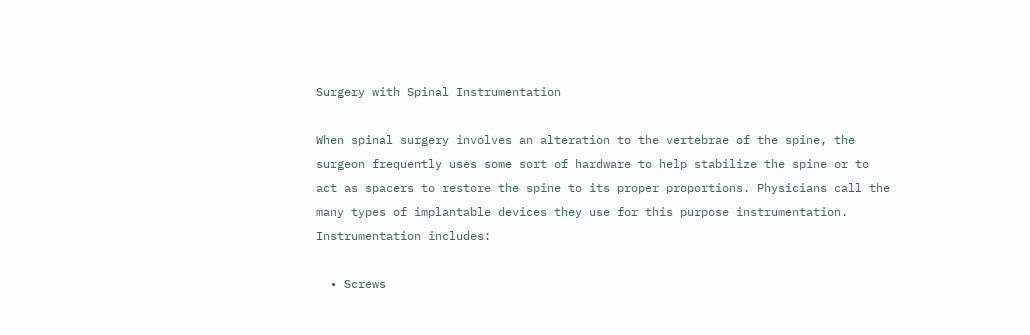Surgery with Spinal Instrumentation

When spinal surgery involves an alteration to the vertebrae of the spine, the surgeon frequently uses some sort of hardware to help stabilize the spine or to act as spacers to restore the spine to its proper proportions. Physicians call the many types of implantable devices they use for this purpose instrumentation. Instrumentation includes:

  • Screws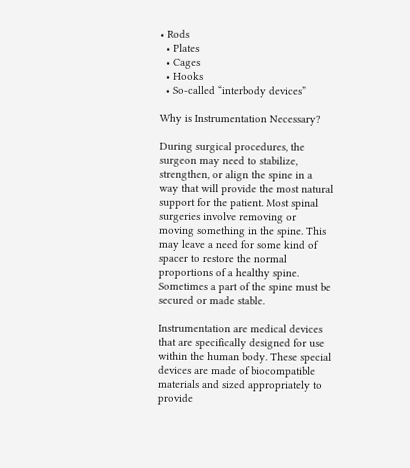• Rods
  • Plates
  • Cages
  • Hooks
  • So-called “interbody devices”

Why is Instrumentation Necessary?

During surgical procedures, the surgeon may need to stabilize, strengthen, or align the spine in a way that will provide the most natural support for the patient. Most spinal surgeries involve removing or moving something in the spine. This may leave a need for some kind of spacer to restore the normal proportions of a healthy spine. Sometimes a part of the spine must be secured or made stable.

Instrumentation are medical devices that are specifically designed for use within the human body. These special devices are made of biocompatible materials and sized appropriately to provide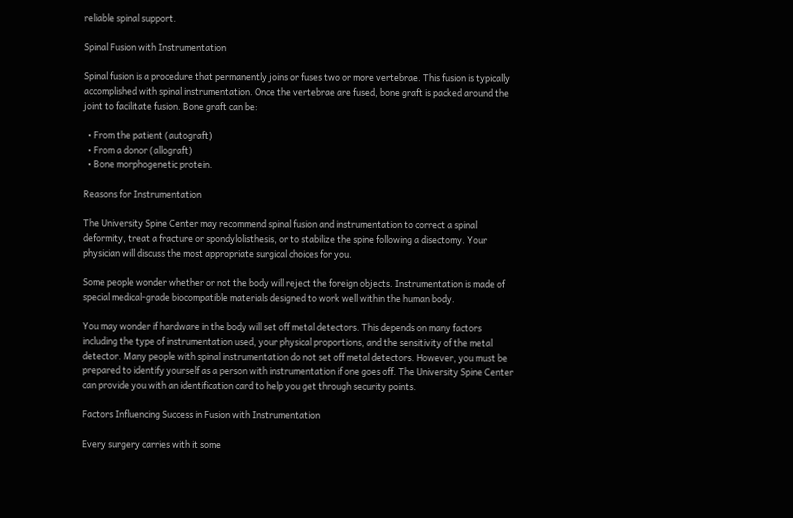reliable spinal support.

Spinal Fusion with Instrumentation

Spinal fusion is a procedure that permanently joins or fuses two or more vertebrae. This fusion is typically accomplished with spinal instrumentation. Once the vertebrae are fused, bone graft is packed around the joint to facilitate fusion. Bone graft can be:

  • From the patient (autograft)
  • From a donor (allograft)
  • Bone morphogenetic protein.

Reasons for Instrumentation

The University Spine Center may recommend spinal fusion and instrumentation to correct a spinal deformity, treat a fracture or spondylolisthesis, or to stabilize the spine following a disectomy. Your physician will discuss the most appropriate surgical choices for you.

Some people wonder whether or not the body will reject the foreign objects. Instrumentation is made of special medical-grade biocompatible materials designed to work well within the human body.

You may wonder if hardware in the body will set off metal detectors. This depends on many factors including the type of instrumentation used, your physical proportions, and the sensitivity of the metal detector. Many people with spinal instrumentation do not set off metal detectors. However, you must be prepared to identify yourself as a person with instrumentation if one goes off. The University Spine Center can provide you with an identification card to help you get through security points.

Factors Influencing Success in Fusion with Instrumentation

Every surgery carries with it some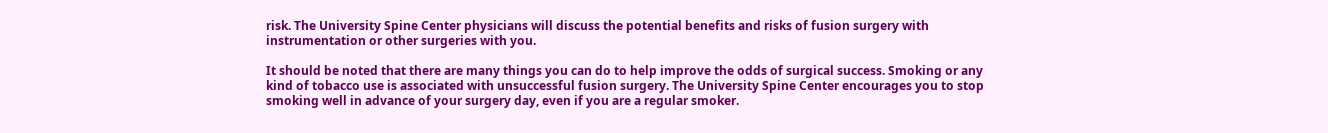risk. The University Spine Center physicians will discuss the potential benefits and risks of fusion surgery with instrumentation or other surgeries with you.

It should be noted that there are many things you can do to help improve the odds of surgical success. Smoking or any kind of tobacco use is associated with unsuccessful fusion surgery. The University Spine Center encourages you to stop smoking well in advance of your surgery day, even if you are a regular smoker.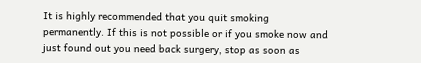It is highly recommended that you quit smoking permanently. If this is not possible or if you smoke now and just found out you need back surgery, stop as soon as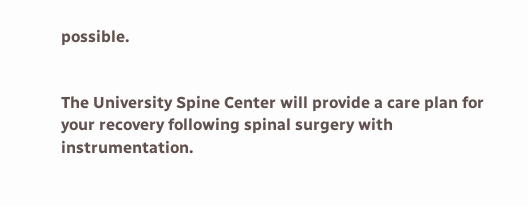possible.


The University Spine Center will provide a care plan for your recovery following spinal surgery with instrumentation.